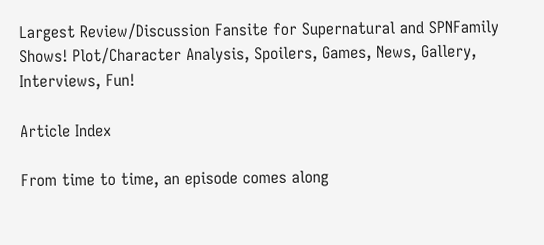Largest Review/Discussion Fansite for Supernatural and SPNFamily Shows! Plot/Character Analysis, Spoilers, Games, News, Gallery, Interviews, Fun!

Article Index

From time to time, an episode comes along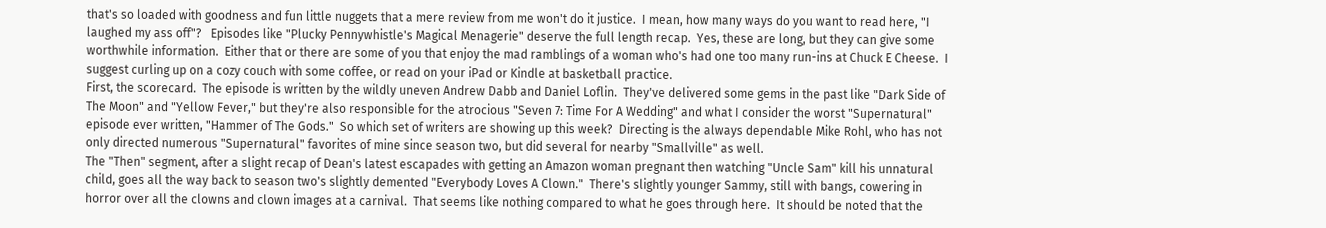that's so loaded with goodness and fun little nuggets that a mere review from me won't do it justice.  I mean, how many ways do you want to read here, "I laughed my ass off"?   Episodes like "Plucky Pennywhistle's Magical Menagerie" deserve the full length recap.  Yes, these are long, but they can give some worthwhile information.  Either that or there are some of you that enjoy the mad ramblings of a woman who's had one too many run-ins at Chuck E Cheese.  I suggest curling up on a cozy couch with some coffee, or read on your iPad or Kindle at basketball practice.
First, the scorecard.  The episode is written by the wildly uneven Andrew Dabb and Daniel Loflin.  They've delivered some gems in the past like "Dark Side of The Moon" and "Yellow Fever," but they're also responsible for the atrocious "Seven 7: Time For A Wedding" and what I consider the worst "Supernatural" episode ever written, "Hammer of The Gods."  So which set of writers are showing up this week?  Directing is the always dependable Mike Rohl, who has not only directed numerous "Supernatural" favorites of mine since season two, but did several for nearby "Smallville" as well.
The "Then" segment, after a slight recap of Dean's latest escapades with getting an Amazon woman pregnant then watching "Uncle Sam" kill his unnatural child, goes all the way back to season two's slightly demented "Everybody Loves A Clown."  There's slightly younger Sammy, still with bangs, cowering in horror over all the clowns and clown images at a carnival.  That seems like nothing compared to what he goes through here.  It should be noted that the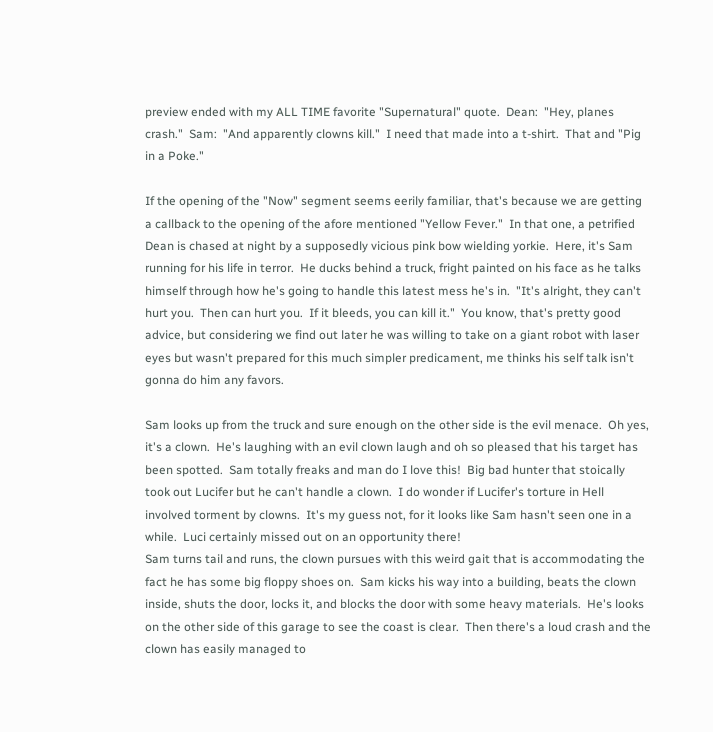preview ended with my ALL TIME favorite "Supernatural" quote.  Dean:  "Hey, planes crash."  Sam:  "And apparently clowns kill."  I need that made into a t-shirt.  That and "Pig in a Poke."

If the opening of the "Now" segment seems eerily familiar, that's because we are getting a callback to the opening of the afore mentioned "Yellow Fever."  In that one, a petrified Dean is chased at night by a supposedly vicious pink bow wielding yorkie.  Here, it's Sam running for his life in terror.  He ducks behind a truck, fright painted on his face as he talks himself through how he's going to handle this latest mess he's in.  "It's alright, they can't hurt you.  Then can hurt you.  If it bleeds, you can kill it."  You know, that's pretty good advice, but considering we find out later he was willing to take on a giant robot with laser eyes but wasn't prepared for this much simpler predicament, me thinks his self talk isn't gonna do him any favors.

Sam looks up from the truck and sure enough on the other side is the evil menace.  Oh yes, it's a clown.  He's laughing with an evil clown laugh and oh so pleased that his target has been spotted.  Sam totally freaks and man do I love this!  Big bad hunter that stoically took out Lucifer but he can't handle a clown.  I do wonder if Lucifer's torture in Hell involved torment by clowns.  It's my guess not, for it looks like Sam hasn't seen one in a while.  Luci certainly missed out on an opportunity there!
Sam turns tail and runs, the clown pursues with this weird gait that is accommodating the fact he has some big floppy shoes on.  Sam kicks his way into a building, beats the clown inside, shuts the door, locks it, and blocks the door with some heavy materials.  He's looks on the other side of this garage to see the coast is clear.  Then there's a loud crash and the clown has easily managed to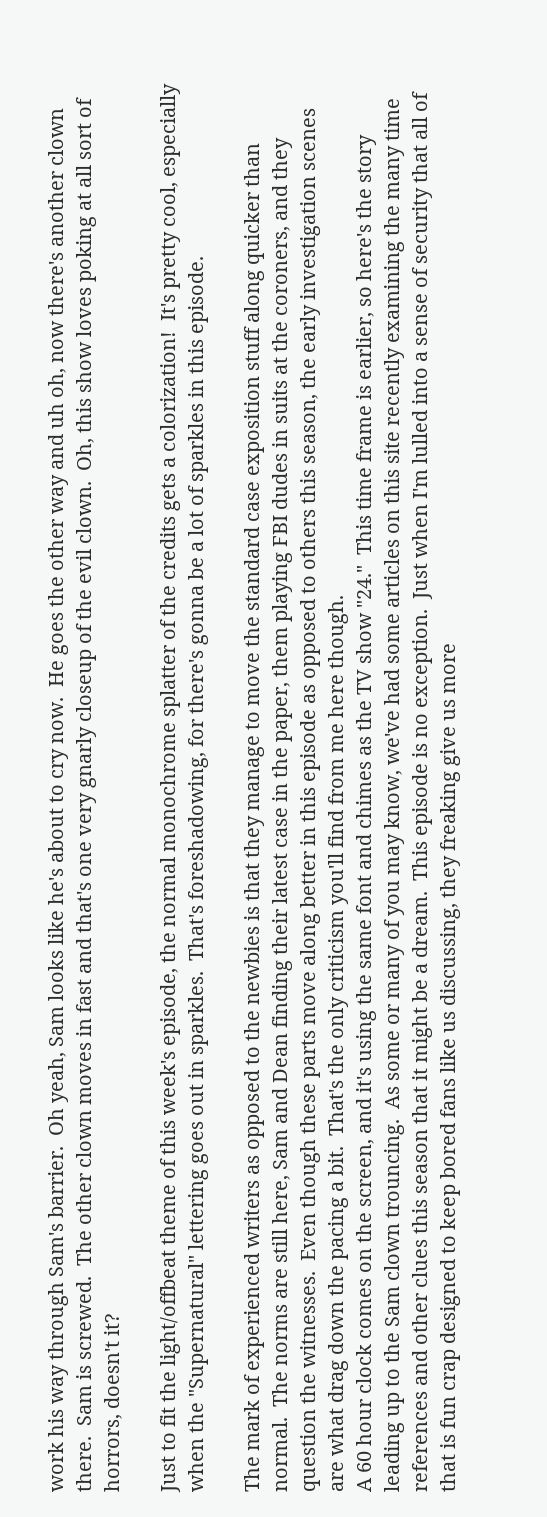work his way through Sam's barrier.  Oh yeah, Sam looks like he's about to cry now.  He goes the other way and uh oh, now there's another clown there.  Sam is screwed.  The other clown moves in fast and that's one very gnarly closeup of the evil clown.  Oh, this show loves poking at all sort of horrors, doesn't it?

Just to fit the light/offbeat theme of this week's episode, the normal monochrome splatter of the credits gets a colorization!  It's pretty cool, especially when the "Supernatural" lettering goes out in sparkles.  That's foreshadowing, for there's gonna be a lot of sparkles in this episode.

The mark of experienced writers as opposed to the newbies is that they manage to move the standard case exposition stuff along quicker than normal.  The norms are still here, Sam and Dean finding their latest case in the paper, them playing FBI dudes in suits at the coroners, and they question the witnesses.  Even though these parts move along better in this episode as opposed to others this season, the early investigation scenes are what drag down the pacing a bit.  That's the only criticism you'll find from me here though.
A 60 hour clock comes on the screen, and it's using the same font and chimes as the TV show "24."  This time frame is earlier, so here's the story leading up to the Sam clown trouncing.  As some or many of you may know, we've had some articles on this site recently examining the many time references and other clues this season that it might be a dream.  This episode is no exception.  Just when I'm lulled into a sense of security that all of that is fun crap designed to keep bored fans like us discussing, they freaking give us more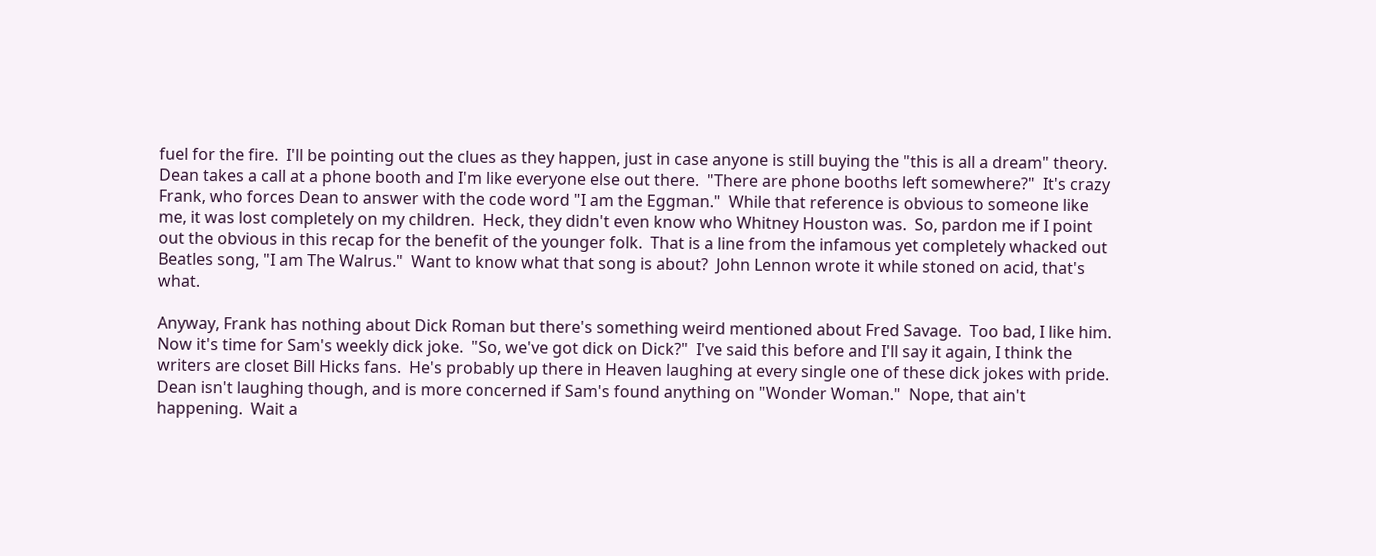fuel for the fire.  I'll be pointing out the clues as they happen, just in case anyone is still buying the "this is all a dream" theory.
Dean takes a call at a phone booth and I'm like everyone else out there.  "There are phone booths left somewhere?"  It's crazy Frank, who forces Dean to answer with the code word "I am the Eggman."  While that reference is obvious to someone like me, it was lost completely on my children.  Heck, they didn't even know who Whitney Houston was.  So, pardon me if I point out the obvious in this recap for the benefit of the younger folk.  That is a line from the infamous yet completely whacked out Beatles song, "I am The Walrus."  Want to know what that song is about?  John Lennon wrote it while stoned on acid, that's what.

Anyway, Frank has nothing about Dick Roman but there's something weird mentioned about Fred Savage.  Too bad, I like him.  Now it's time for Sam's weekly dick joke.  "So, we've got dick on Dick?"  I've said this before and I'll say it again, I think the writers are closet Bill Hicks fans.  He's probably up there in Heaven laughing at every single one of these dick jokes with pride.  Dean isn't laughing though, and is more concerned if Sam's found anything on "Wonder Woman."  Nope, that ain't happening.  Wait a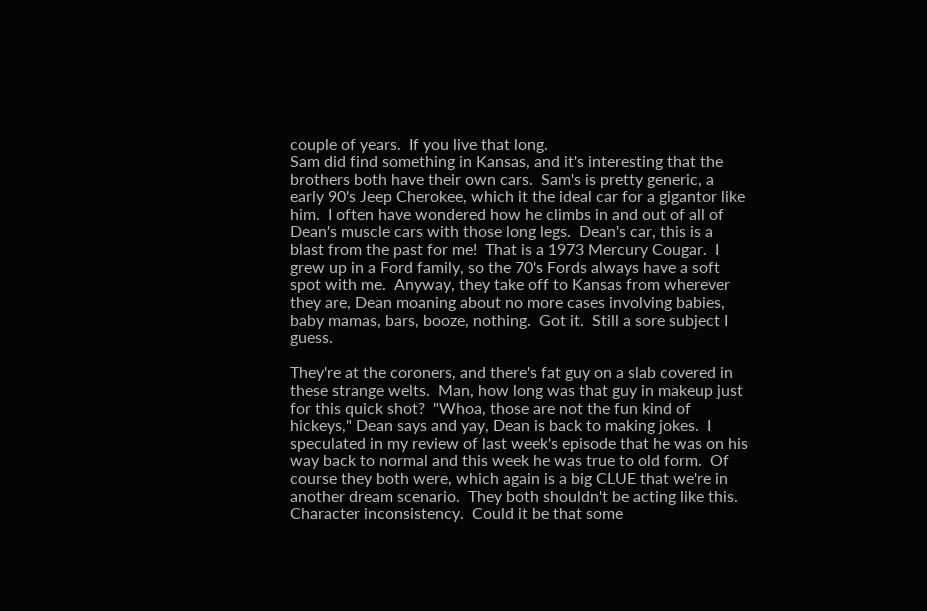couple of years.  If you live that long.
Sam did find something in Kansas, and it's interesting that the brothers both have their own cars.  Sam's is pretty generic, a early 90's Jeep Cherokee, which it the ideal car for a gigantor like him.  I often have wondered how he climbs in and out of all of Dean's muscle cars with those long legs.  Dean's car, this is a blast from the past for me!  That is a 1973 Mercury Cougar.  I grew up in a Ford family, so the 70's Fords always have a soft spot with me.  Anyway, they take off to Kansas from wherever they are, Dean moaning about no more cases involving babies, baby mamas, bars, booze, nothing.  Got it.  Still a sore subject I guess.

They're at the coroners, and there's fat guy on a slab covered in these strange welts.  Man, how long was that guy in makeup just for this quick shot?  "Whoa, those are not the fun kind of hickeys," Dean says and yay, Dean is back to making jokes.  I speculated in my review of last week's episode that he was on his way back to normal and this week he was true to old form.  Of course they both were, which again is a big CLUE that we're in another dream scenario.  They both shouldn't be acting like this.  Character inconsistency.  Could it be that some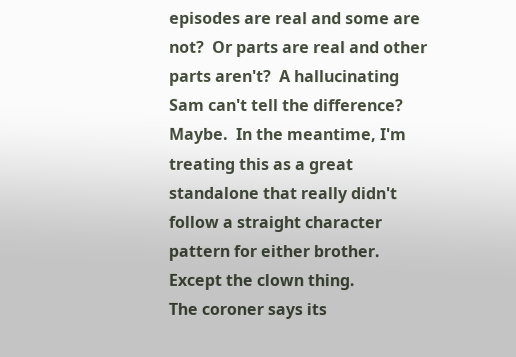episodes are real and some are not?  Or parts are real and other parts aren't?  A hallucinating Sam can't tell the difference?  Maybe.  In the meantime, I'm treating this as a great standalone that really didn't follow a straight character pattern for either brother.  Except the clown thing.
The coroner says its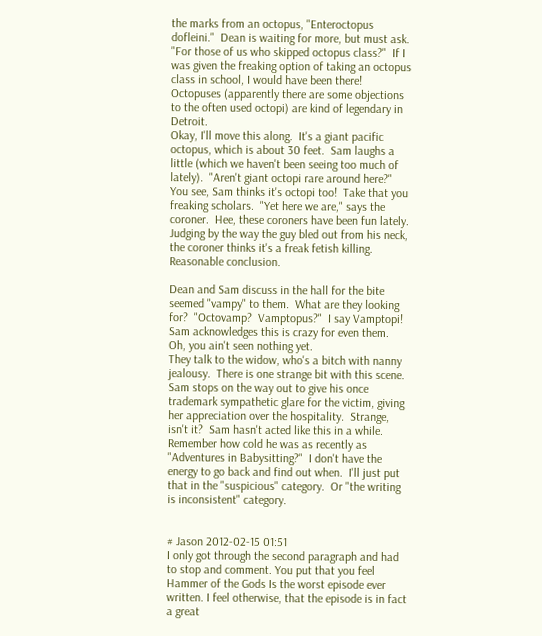the marks from an octopus, "Enteroctopus dofleini."  Dean is waiting for more, but must ask.  "For those of us who skipped octopus class?"  If I was given the freaking option of taking an octopus class in school, I would have been there!  Octopuses (apparently there are some objections to the often used octopi) are kind of legendary in Detroit.
Okay, I'll move this along.  It's a giant pacific octopus, which is about 30 feet.  Sam laughs a little (which we haven't been seeing too much of lately).  "Aren't giant octopi rare around here?"  You see, Sam thinks it's octopi too!  Take that you freaking scholars.  "Yet here we are," says the coroner.  Hee, these coroners have been fun lately.  Judging by the way the guy bled out from his neck, the coroner thinks it's a freak fetish killing.  Reasonable conclusion.

Dean and Sam discuss in the hall for the bite seemed "vampy" to them.  What are they looking for?  "Octovamp?  Vamptopus?"  I say Vamptopi!  Sam acknowledges this is crazy for even them.  Oh, you ain't seen nothing yet.
They talk to the widow, who's a bitch with nanny jealousy.  There is one strange bit with this scene.  Sam stops on the way out to give his once trademark sympathetic glare for the victim, giving her appreciation over the hospitality.  Strange, isn't it?  Sam hasn't acted like this in a while.  Remember how cold he was as recently as "Adventures in Babysitting?"  I don't have the energy to go back and find out when.  I'll just put that in the "suspicious" category.  Or "the writing is inconsistent" category.


# Jason 2012-02-15 01:51
I only got through the second paragraph and had to stop and comment. You put that you feel Hammer of the Gods Is the worst episode ever written. I feel otherwise, that the episode is in fact a great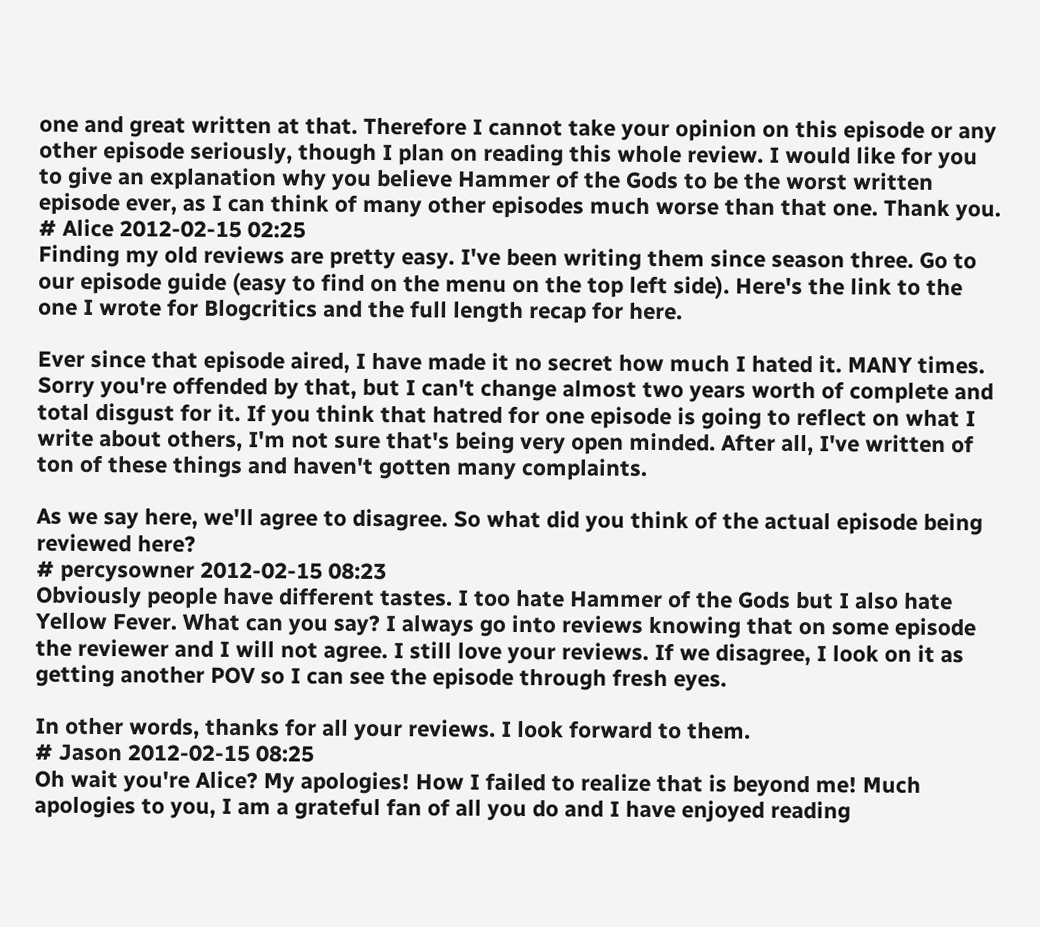one and great written at that. Therefore I cannot take your opinion on this episode or any other episode seriously, though I plan on reading this whole review. I would like for you to give an explanation why you believe Hammer of the Gods to be the worst written episode ever, as I can think of many other episodes much worse than that one. Thank you.
# Alice 2012-02-15 02:25
Finding my old reviews are pretty easy. I've been writing them since season three. Go to our episode guide (easy to find on the menu on the top left side). Here's the link to the one I wrote for Blogcritics and the full length recap for here.

Ever since that episode aired, I have made it no secret how much I hated it. MANY times. Sorry you're offended by that, but I can't change almost two years worth of complete and total disgust for it. If you think that hatred for one episode is going to reflect on what I write about others, I'm not sure that's being very open minded. After all, I've written of ton of these things and haven't gotten many complaints.

As we say here, we'll agree to disagree. So what did you think of the actual episode being reviewed here?
# percysowner 2012-02-15 08:23
Obviously people have different tastes. I too hate Hammer of the Gods but I also hate Yellow Fever. What can you say? I always go into reviews knowing that on some episode the reviewer and I will not agree. I still love your reviews. If we disagree, I look on it as getting another POV so I can see the episode through fresh eyes.

In other words, thanks for all your reviews. I look forward to them.
# Jason 2012-02-15 08:25
Oh wait you're Alice? My apologies! How I failed to realize that is beyond me! Much apologies to you, I am a grateful fan of all you do and I have enjoyed reading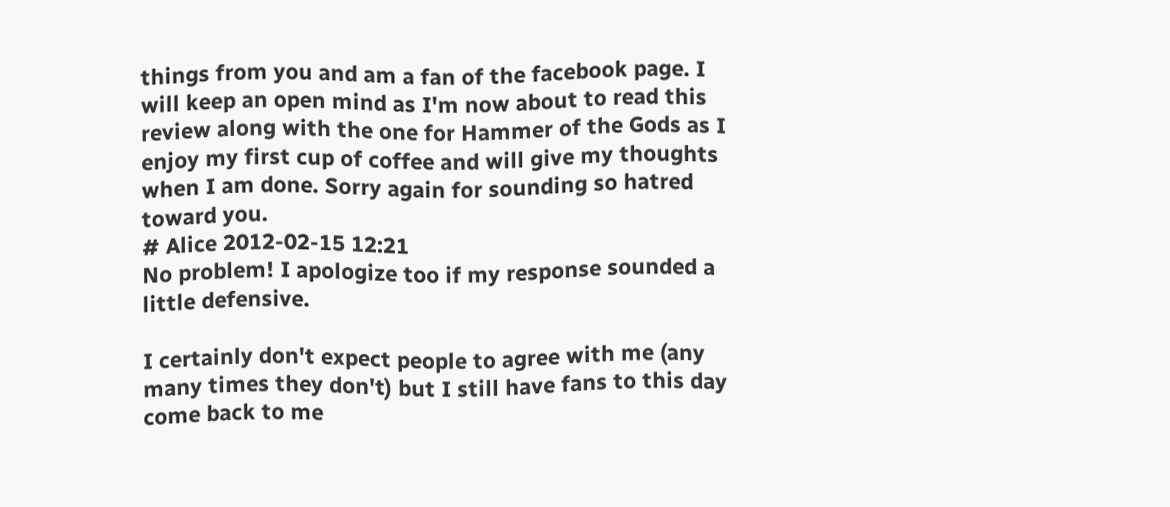things from you and am a fan of the facebook page. I will keep an open mind as I'm now about to read this review along with the one for Hammer of the Gods as I enjoy my first cup of coffee and will give my thoughts when I am done. Sorry again for sounding so hatred toward you.
# Alice 2012-02-15 12:21
No problem! I apologize too if my response sounded a little defensive.

I certainly don't expect people to agree with me (any many times they don't) but I still have fans to this day come back to me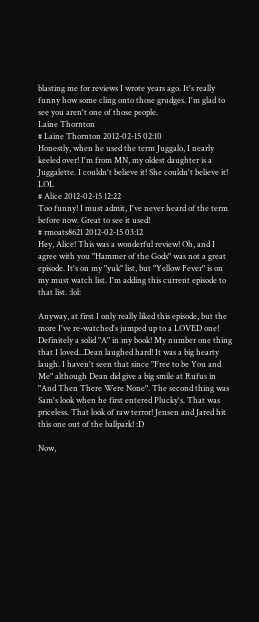blasting me for reviews I wrote years ago. It's really funny how some cling onto those grudges. I'm glad to see you aren't one of those people.
Laine Thornton
# Laine Thornton 2012-02-15 02:10
Honestly, when he used the term Juggalo, I nearly keeled over! I'm from MN, my oldest daughter is a Juggalette. I couldn't believe it! She couldn't believe it! LOL
# Alice 2012-02-15 12:22
Too funny! I must admit, I've never heard of the term before now. Great to see it used!
# rmoats8621 2012-02-15 03:12
Hey, Alice! This was a wonderful review! Oh, and I agree with you "Hammer of the Gods" was not a great episode. It's on my "yuk" list, but "Yellow Fever" is on my must watch list. I'm adding this current episode to that list. :lol:

Anyway, at first I only really liked this episode, but the more I've re-watched's jumped up to a LOVED one! Definitely a solid "A" in my book! My number one thing that I loved...Dean laughed hard! It was a big hearty laugh. I haven't seen that since "Free to be You and Me" although Dean did give a big smile at Rufus in "And Then There Were None". The second thing was Sam's look when he first entered Plucky's. That was priceless. That look of raw terror! Jensen and Jared hit this one out of the ballpark! :D

Now,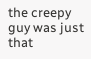the creepy guy was just that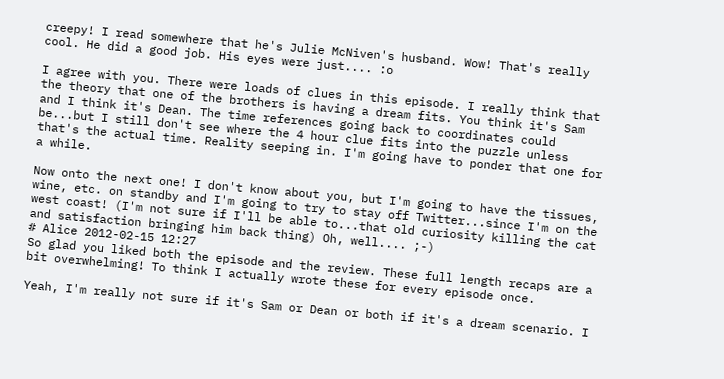creepy! I read somewhere that he's Julie McNiven's husband. Wow! That's really cool. He did a good job. His eyes were just.... :o

I agree with you. There were loads of clues in this episode. I really think that the theory that one of the brothers is having a dream fits. You think it's Sam and I think it's Dean. The time references going back to coordinates could be...but I still don't see where the 4 hour clue fits into the puzzle unless that's the actual time. Reality seeping in. I'm going have to ponder that one for a while.

Now onto the next one! I don't know about you, but I'm going to have the tissues, wine, etc. on standby and I'm going to try to stay off Twitter...since I'm on the west coast! (I'm not sure if I'll be able to...that old curiosity killing the cat and satisfaction bringing him back thing) Oh, well.... ;-)
# Alice 2012-02-15 12:27
So glad you liked both the episode and the review. These full length recaps are a bit overwhelming! To think I actually wrote these for every episode once.

Yeah, I'm really not sure if it's Sam or Dean or both if it's a dream scenario. I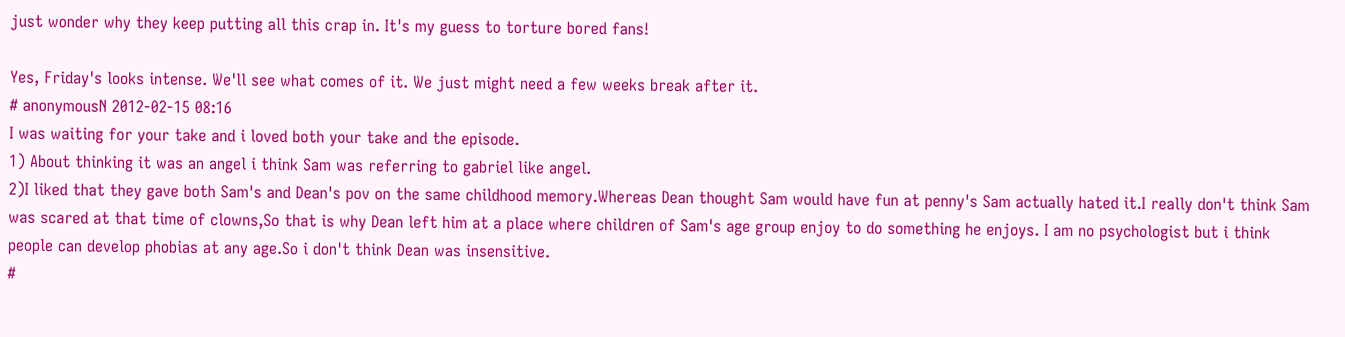just wonder why they keep putting all this crap in. It's my guess to torture bored fans!

Yes, Friday's looks intense. We'll see what comes of it. We just might need a few weeks break after it.
# anonymousN 2012-02-15 08:16
I was waiting for your take and i loved both your take and the episode.
1) About thinking it was an angel i think Sam was referring to gabriel like angel.
2)I liked that they gave both Sam's and Dean's pov on the same childhood memory.Whereas Dean thought Sam would have fun at penny's Sam actually hated it.I really don't think Sam was scared at that time of clowns,So that is why Dean left him at a place where children of Sam's age group enjoy to do something he enjoys. I am no psychologist but i think people can develop phobias at any age.So i don't think Dean was insensitive.
#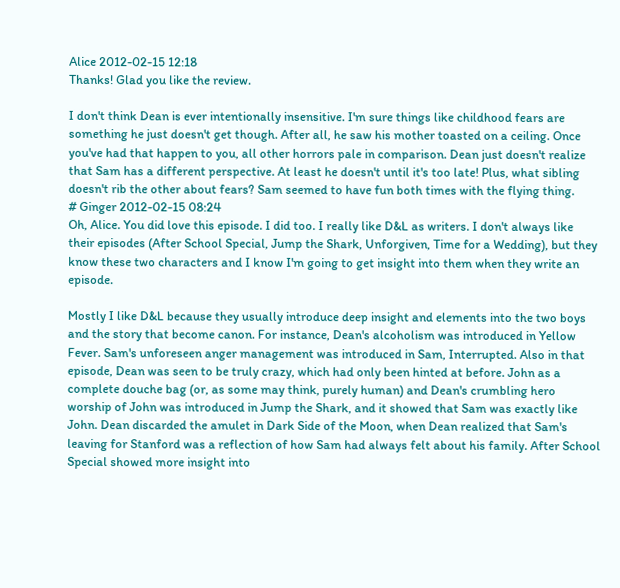Alice 2012-02-15 12:18
Thanks! Glad you like the review.

I don't think Dean is ever intentionally insensitive. I'm sure things like childhood fears are something he just doesn't get though. After all, he saw his mother toasted on a ceiling. Once you've had that happen to you, all other horrors pale in comparison. Dean just doesn't realize that Sam has a different perspective. At least he doesn't until it's too late! Plus, what sibling doesn't rib the other about fears? Sam seemed to have fun both times with the flying thing.
# Ginger 2012-02-15 08:24
Oh, Alice. You did love this episode. I did too. I really like D&L as writers. I don't always like their episodes (After School Special, Jump the Shark, Unforgiven, Time for a Wedding), but they know these two characters and I know I'm going to get insight into them when they write an episode.

Mostly I like D&L because they usually introduce deep insight and elements into the two boys and the story that become canon. For instance, Dean's alcoholism was introduced in Yellow Fever. Sam's unforeseen anger management was introduced in Sam, Interrupted. Also in that episode, Dean was seen to be truly crazy, which had only been hinted at before. John as a complete douche bag (or, as some may think, purely human) and Dean's crumbling hero worship of John was introduced in Jump the Shark, and it showed that Sam was exactly like John. Dean discarded the amulet in Dark Side of the Moon, when Dean realized that Sam's leaving for Stanford was a reflection of how Sam had always felt about his family. After School Special showed more insight into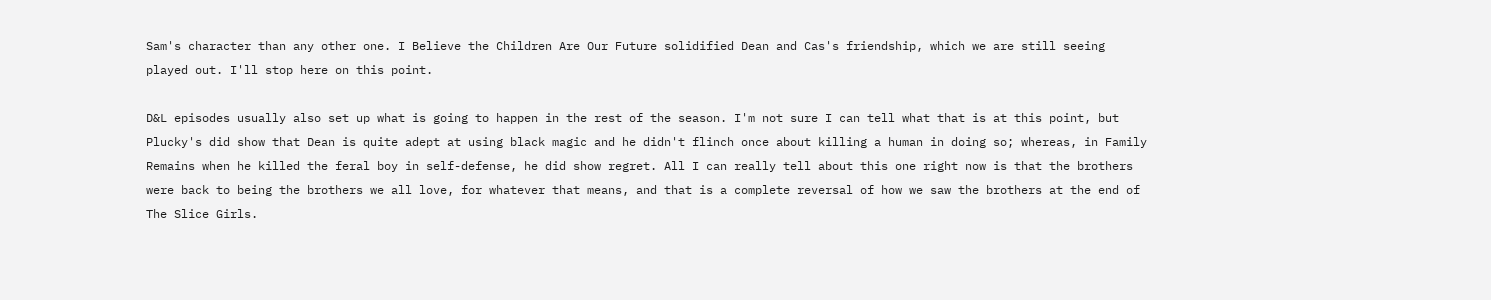Sam's character than any other one. I Believe the Children Are Our Future solidified Dean and Cas's friendship, which we are still seeing played out. I'll stop here on this point.

D&L episodes usually also set up what is going to happen in the rest of the season. I'm not sure I can tell what that is at this point, but Plucky's did show that Dean is quite adept at using black magic and he didn't flinch once about killing a human in doing so; whereas, in Family Remains when he killed the feral boy in self-defense, he did show regret. All I can really tell about this one right now is that the brothers were back to being the brothers we all love, for whatever that means, and that is a complete reversal of how we saw the brothers at the end of The Slice Girls.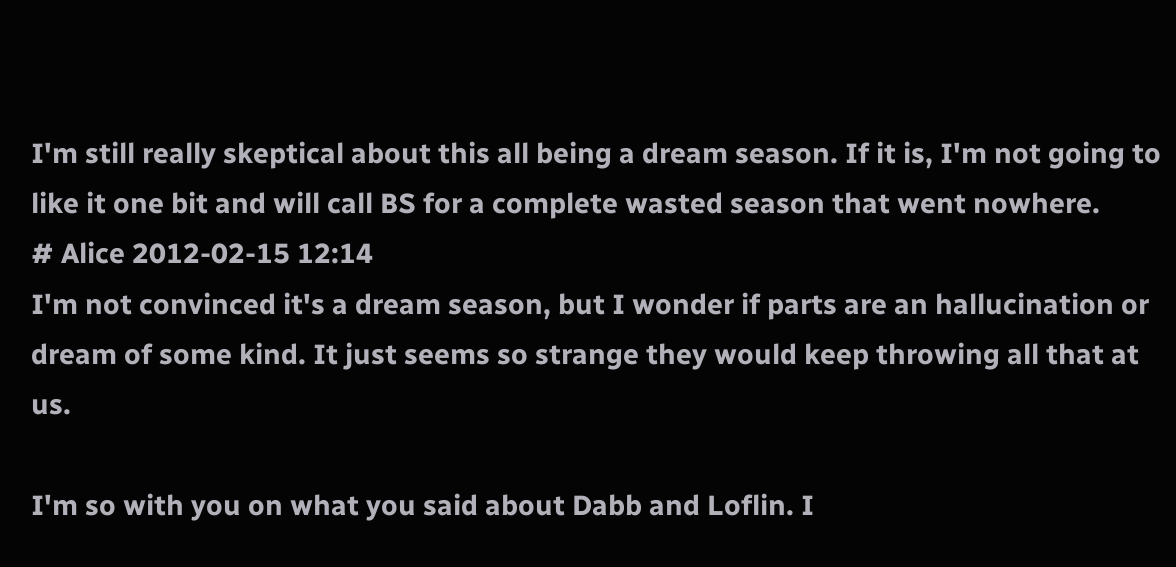I'm still really skeptical about this all being a dream season. If it is, I'm not going to like it one bit and will call BS for a complete wasted season that went nowhere.
# Alice 2012-02-15 12:14
I'm not convinced it's a dream season, but I wonder if parts are an hallucination or dream of some kind. It just seems so strange they would keep throwing all that at us.

I'm so with you on what you said about Dabb and Loflin. I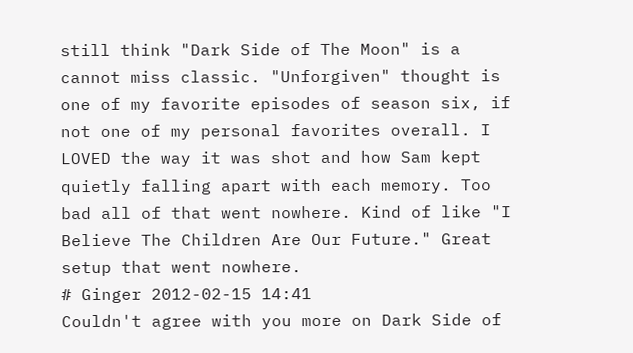still think "Dark Side of The Moon" is a cannot miss classic. "Unforgiven" thought is one of my favorite episodes of season six, if not one of my personal favorites overall. I LOVED the way it was shot and how Sam kept quietly falling apart with each memory. Too bad all of that went nowhere. Kind of like "I Believe The Children Are Our Future." Great setup that went nowhere.
# Ginger 2012-02-15 14:41
Couldn't agree with you more on Dark Side of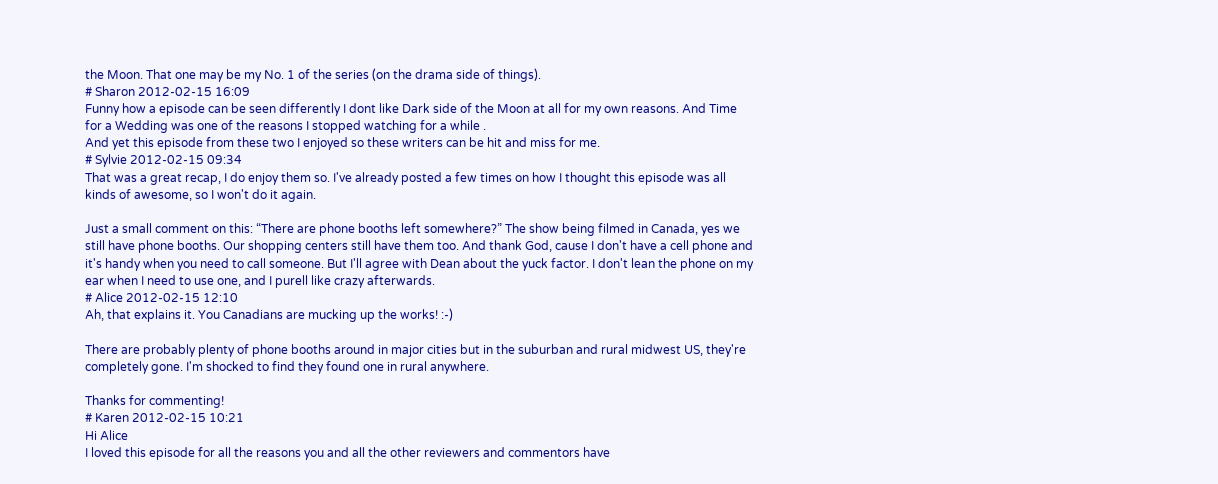the Moon. That one may be my No. 1 of the series (on the drama side of things).
# Sharon 2012-02-15 16:09
Funny how a episode can be seen differently I dont like Dark side of the Moon at all for my own reasons. And Time for a Wedding was one of the reasons I stopped watching for a while .
And yet this episode from these two I enjoyed so these writers can be hit and miss for me.
# Sylvie 2012-02-15 09:34
That was a great recap, I do enjoy them so. I've already posted a few times on how I thought this episode was all kinds of awesome, so I won't do it again.

Just a small comment on this: “There are phone booths left somewhere?” The show being filmed in Canada, yes we still have phone booths. Our shopping centers still have them too. And thank God, cause I don't have a cell phone and it's handy when you need to call someone. But I'll agree with Dean about the yuck factor. I don't lean the phone on my ear when I need to use one, and I purell like crazy afterwards.
# Alice 2012-02-15 12:10
Ah, that explains it. You Canadians are mucking up the works! :-)

There are probably plenty of phone booths around in major cities but in the suburban and rural midwest US, they're completely gone. I'm shocked to find they found one in rural anywhere.

Thanks for commenting!
# Karen 2012-02-15 10:21
Hi Alice
I loved this episode for all the reasons you and all the other reviewers and commentors have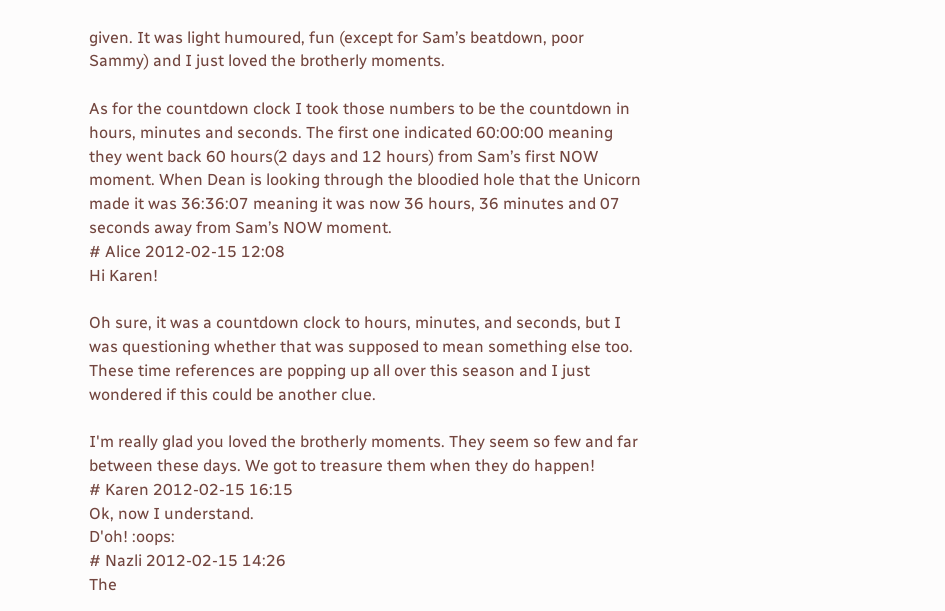given. It was light humoured, fun (except for Sam’s beatdown, poor Sammy) and I just loved the brotherly moments.

As for the countdown clock I took those numbers to be the countdown in hours, minutes and seconds. The first one indicated 60:00:00 meaning they went back 60 hours(2 days and 12 hours) from Sam’s first NOW moment. When Dean is looking through the bloodied hole that the Unicorn made it was 36:36:07 meaning it was now 36 hours, 36 minutes and 07 seconds away from Sam’s NOW moment.
# Alice 2012-02-15 12:08
Hi Karen!

Oh sure, it was a countdown clock to hours, minutes, and seconds, but I was questioning whether that was supposed to mean something else too. These time references are popping up all over this season and I just wondered if this could be another clue.

I'm really glad you loved the brotherly moments. They seem so few and far between these days. We got to treasure them when they do happen!
# Karen 2012-02-15 16:15
Ok, now I understand.
D'oh! :oops:
# Nazli 2012-02-15 14:26
The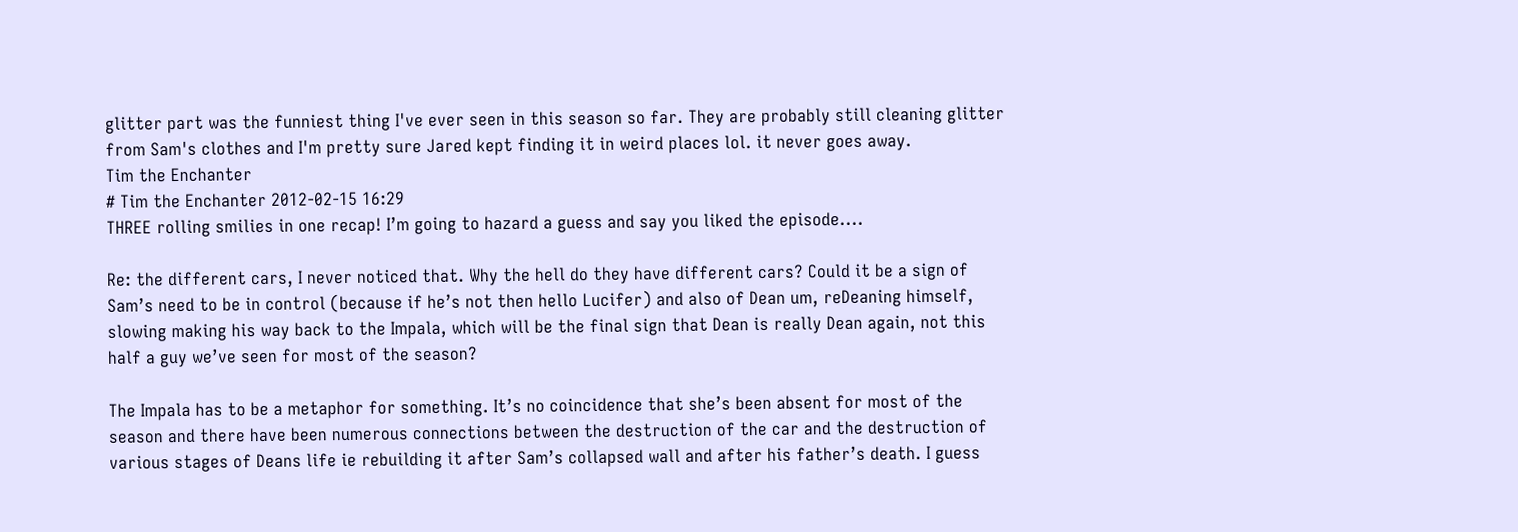glitter part was the funniest thing I've ever seen in this season so far. They are probably still cleaning glitter from Sam's clothes and I'm pretty sure Jared kept finding it in weird places lol. it never goes away.
Tim the Enchanter
# Tim the Enchanter 2012-02-15 16:29
THREE rolling smilies in one recap! I’m going to hazard a guess and say you liked the episode....

Re: the different cars, I never noticed that. Why the hell do they have different cars? Could it be a sign of Sam’s need to be in control (because if he’s not then hello Lucifer) and also of Dean um, reDeaning himself, slowing making his way back to the Impala, which will be the final sign that Dean is really Dean again, not this half a guy we’ve seen for most of the season?

The Impala has to be a metaphor for something. It’s no coincidence that she’s been absent for most of the season and there have been numerous connections between the destruction of the car and the destruction of various stages of Deans life ie rebuilding it after Sam’s collapsed wall and after his father’s death. I guess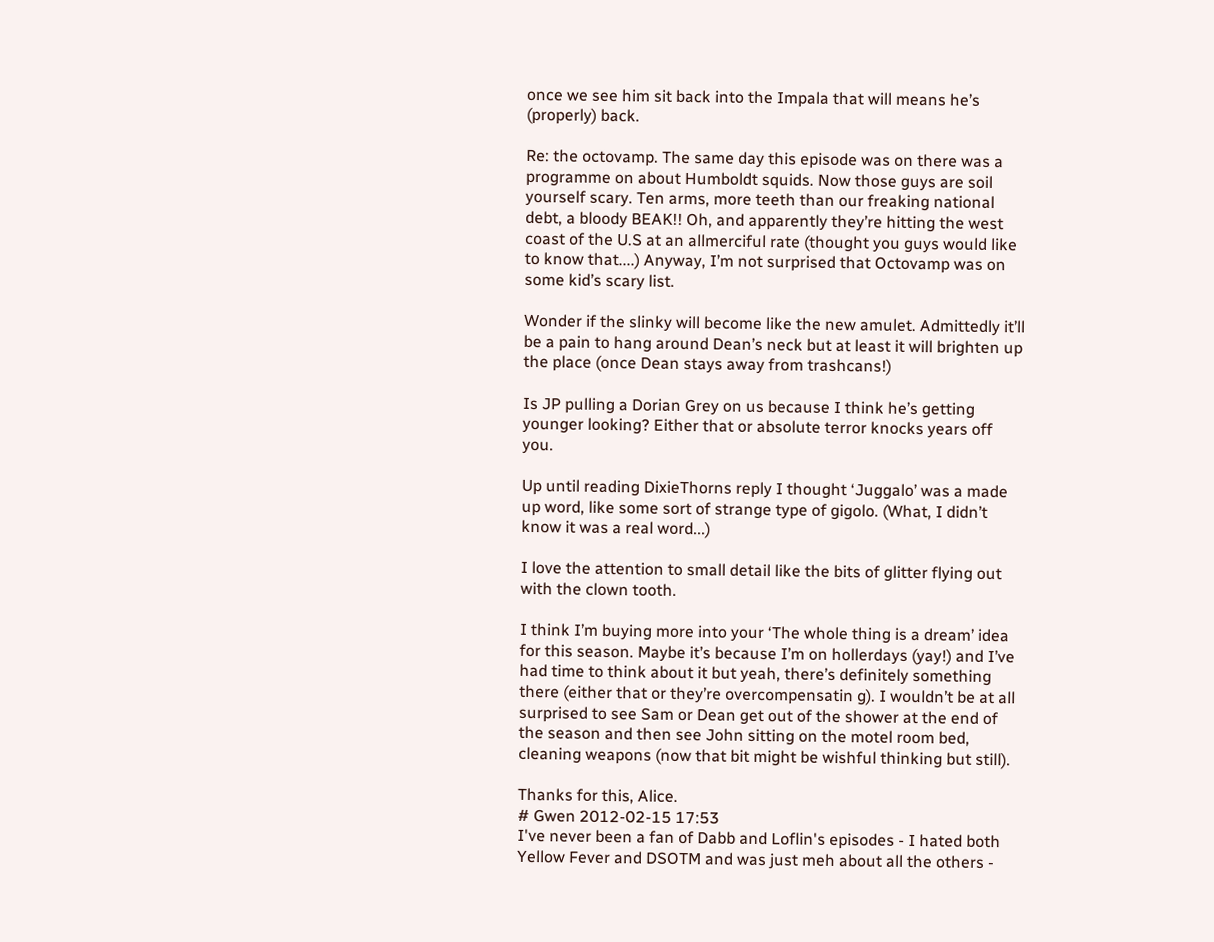once we see him sit back into the Impala that will means he’s (properly) back.

Re: the octovamp. The same day this episode was on there was a programme on about Humboldt squids. Now those guys are soil yourself scary. Ten arms, more teeth than our freaking national debt, a bloody BEAK!! Oh, and apparently they’re hitting the west coast of the U.S at an allmerciful rate (thought you guys would like to know that....) Anyway, I’m not surprised that Octovamp was on some kid’s scary list.

Wonder if the slinky will become like the new amulet. Admittedly it’ll be a pain to hang around Dean’s neck but at least it will brighten up the place (once Dean stays away from trashcans!)

Is JP pulling a Dorian Grey on us because I think he’s getting younger looking? Either that or absolute terror knocks years off you.

Up until reading DixieThorns reply I thought ‘Juggalo’ was a made up word, like some sort of strange type of gigolo. (What, I didn’t know it was a real word...)

I love the attention to small detail like the bits of glitter flying out with the clown tooth.

I think I’m buying more into your ‘The whole thing is a dream’ idea for this season. Maybe it’s because I’m on hollerdays (yay!) and I’ve had time to think about it but yeah, there’s definitely something there (either that or they’re overcompensatin g). I wouldn’t be at all surprised to see Sam or Dean get out of the shower at the end of the season and then see John sitting on the motel room bed, cleaning weapons (now that bit might be wishful thinking but still).

Thanks for this, Alice.
# Gwen 2012-02-15 17:53
I've never been a fan of Dabb and Loflin's episodes - I hated both Yellow Fever and DSOTM and was just meh about all the others -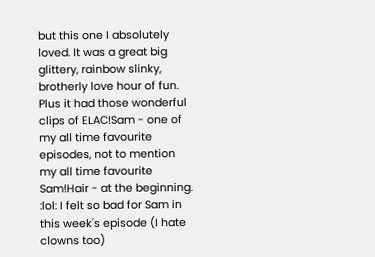but this one I absolutely loved. It was a great big glittery, rainbow slinky, brotherly love hour of fun. Plus it had those wonderful clips of ELAC!Sam - one of my all time favourite episodes, not to mention my all time favourite Sam!Hair - at the beginning. :lol: I felt so bad for Sam in this week's episode (I hate clowns too)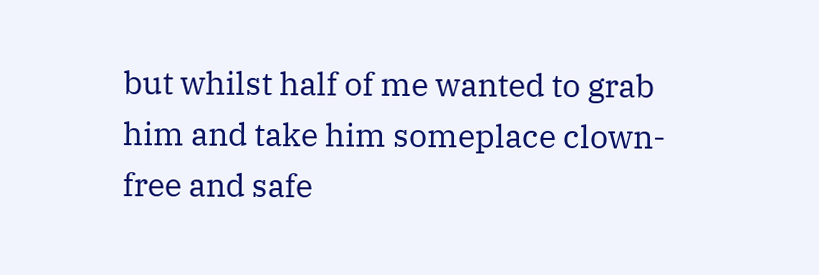but whilst half of me wanted to grab him and take him someplace clown-free and safe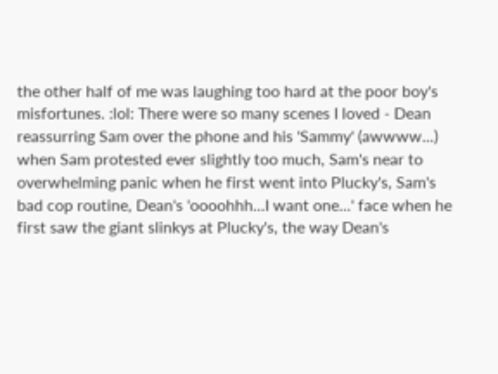the other half of me was laughing too hard at the poor boy's misfortunes. :lol: There were so many scenes I loved - Dean reassurring Sam over the phone and his 'Sammy' (awwww...) when Sam protested ever slightly too much, Sam's near to overwhelming panic when he first went into Plucky's, Sam's bad cop routine, Dean's 'oooohhh...I want one...' face when he first saw the giant slinkys at Plucky's, the way Dean's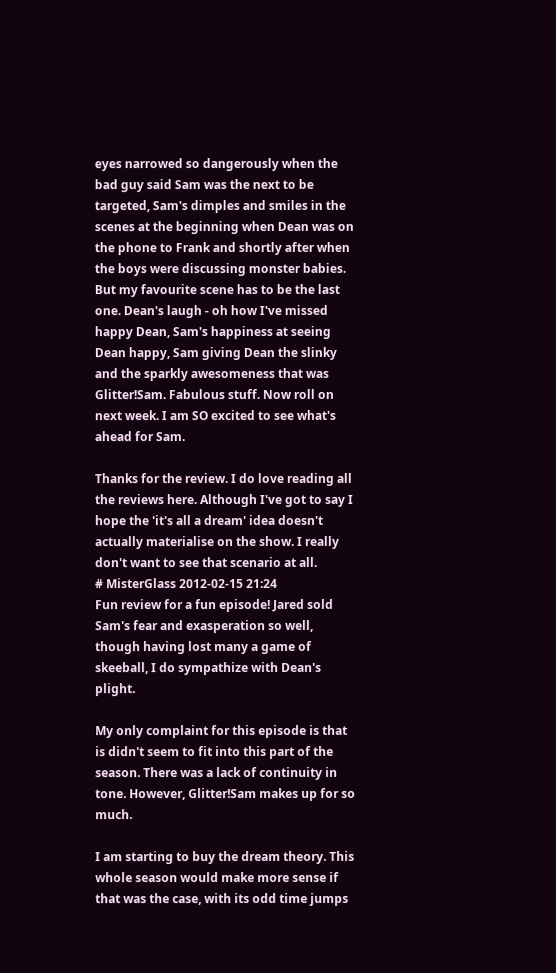eyes narrowed so dangerously when the bad guy said Sam was the next to be targeted, Sam's dimples and smiles in the scenes at the beginning when Dean was on the phone to Frank and shortly after when the boys were discussing monster babies. But my favourite scene has to be the last one. Dean's laugh - oh how I've missed happy Dean, Sam's happiness at seeing Dean happy, Sam giving Dean the slinky and the sparkly awesomeness that was Glitter!Sam. Fabulous stuff. Now roll on next week. I am SO excited to see what's ahead for Sam.

Thanks for the review. I do love reading all the reviews here. Although I've got to say I hope the 'it's all a dream' idea doesn't actually materialise on the show. I really don't want to see that scenario at all.
# MisterGlass 2012-02-15 21:24
Fun review for a fun episode! Jared sold Sam's fear and exasperation so well, though having lost many a game of skeeball, I do sympathize with Dean's plight.

My only complaint for this episode is that is didn't seem to fit into this part of the season. There was a lack of continuity in tone. However, Glitter!Sam makes up for so much.

I am starting to buy the dream theory. This whole season would make more sense if that was the case, with its odd time jumps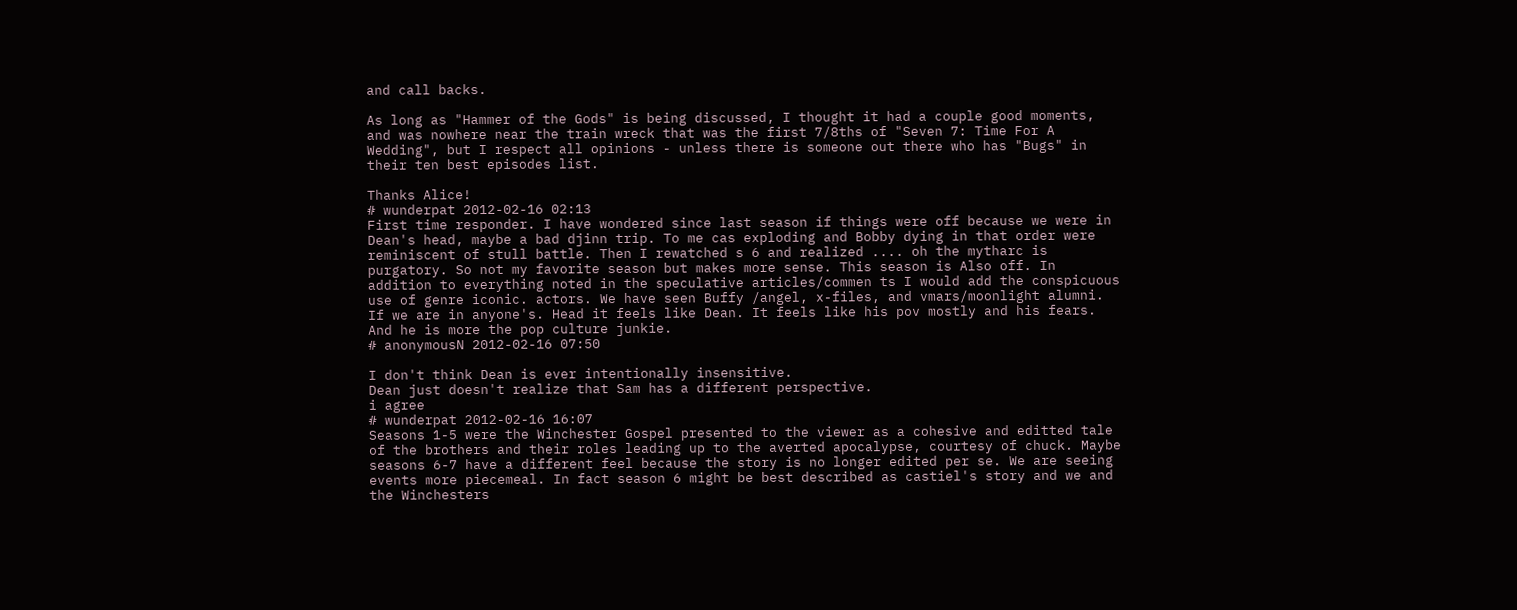and call backs.

As long as "Hammer of the Gods" is being discussed, I thought it had a couple good moments, and was nowhere near the train wreck that was the first 7/8ths of "Seven 7: Time For A Wedding", but I respect all opinions - unless there is someone out there who has "Bugs" in their ten best episodes list.

Thanks Alice!
# wunderpat 2012-02-16 02:13
First time responder. I have wondered since last season if things were off because we were in Dean's head, maybe a bad djinn trip. To me cas exploding and Bobby dying in that order were reminiscent of stull battle. Then I rewatched s 6 and realized .... oh the mytharc is purgatory. So not my favorite season but makes more sense. This season is Also off. In addition to everything noted in the speculative articles/commen ts I would add the conspicuous use of genre iconic. actors. We have seen Buffy /angel, x-files, and vmars/moonlight alumni. If we are in anyone's. Head it feels like Dean. It feels like his pov mostly and his fears. And he is more the pop culture junkie.
# anonymousN 2012-02-16 07:50

I don't think Dean is ever intentionally insensitive.
Dean just doesn't realize that Sam has a different perspective.
i agree
# wunderpat 2012-02-16 16:07
Seasons 1-5 were the Winchester Gospel presented to the viewer as a cohesive and editted tale of the brothers and their roles leading up to the averted apocalypse, courtesy of chuck. Maybe seasons 6-7 have a different feel because the story is no longer edited per se. We are seeing events more piecemeal. In fact season 6 might be best described as castiel's story and we and the Winchesters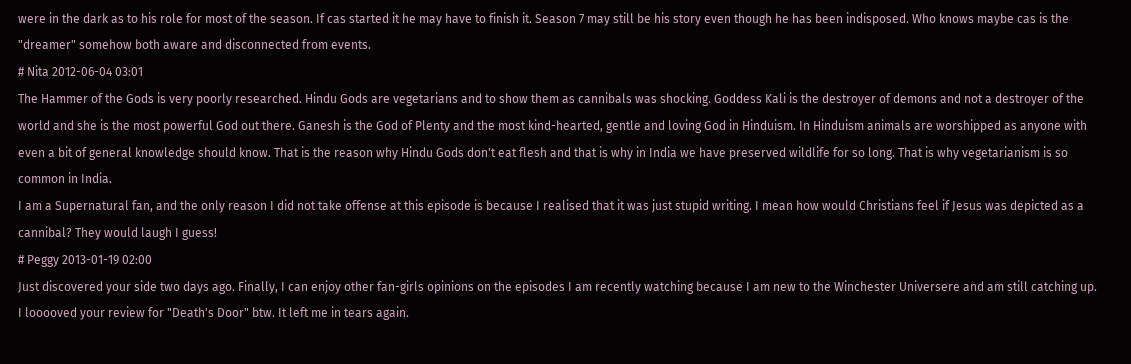were in the dark as to his role for most of the season. If cas started it he may have to finish it. Season 7 may still be his story even though he has been indisposed. Who knows maybe cas is the "dreamer" somehow both aware and disconnected from events.
# Nita 2012-06-04 03:01
The Hammer of the Gods is very poorly researched. Hindu Gods are vegetarians and to show them as cannibals was shocking. Goddess Kali is the destroyer of demons and not a destroyer of the world and she is the most powerful God out there. Ganesh is the God of Plenty and the most kind-hearted, gentle and loving God in Hinduism. In Hinduism animals are worshipped as anyone with even a bit of general knowledge should know. That is the reason why Hindu Gods don't eat flesh and that is why in India we have preserved wildlife for so long. That is why vegetarianism is so common in India.
I am a Supernatural fan, and the only reason I did not take offense at this episode is because I realised that it was just stupid writing. I mean how would Christians feel if Jesus was depicted as a cannibal? They would laugh I guess!
# Peggy 2013-01-19 02:00
Just discovered your side two days ago. Finally, I can enjoy other fan-girls opinions on the episodes I am recently watching because I am new to the Winchester Universere and am still catching up.
I looooved your review for "Death's Door" btw. It left me in tears again.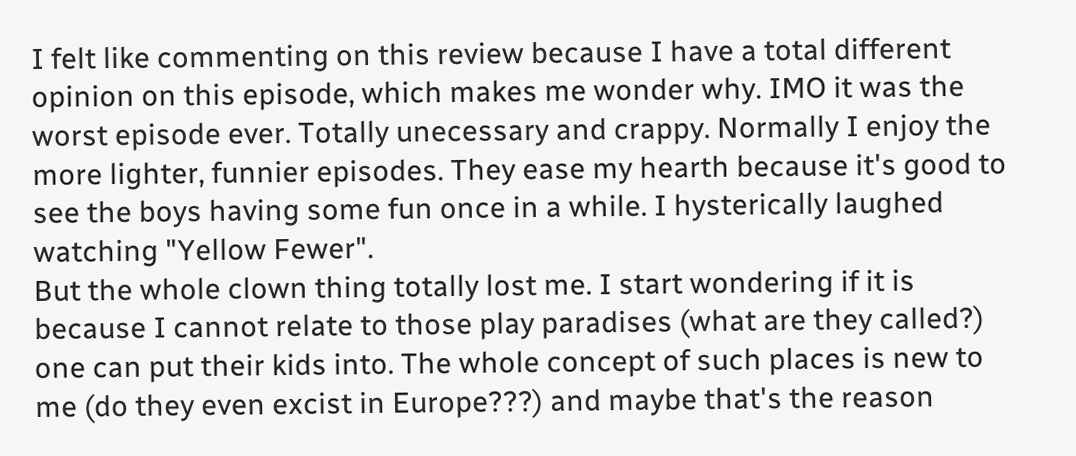I felt like commenting on this review because I have a total different opinion on this episode, which makes me wonder why. IMO it was the worst episode ever. Totally unecessary and crappy. Normally I enjoy the more lighter, funnier episodes. They ease my hearth because it's good to see the boys having some fun once in a while. I hysterically laughed watching "Yellow Fewer".
But the whole clown thing totally lost me. I start wondering if it is because I cannot relate to those play paradises (what are they called?) one can put their kids into. The whole concept of such places is new to me (do they even excist in Europe???) and maybe that's the reason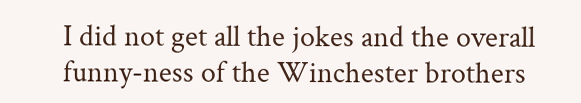I did not get all the jokes and the overall funny-ness of the Winchester brothers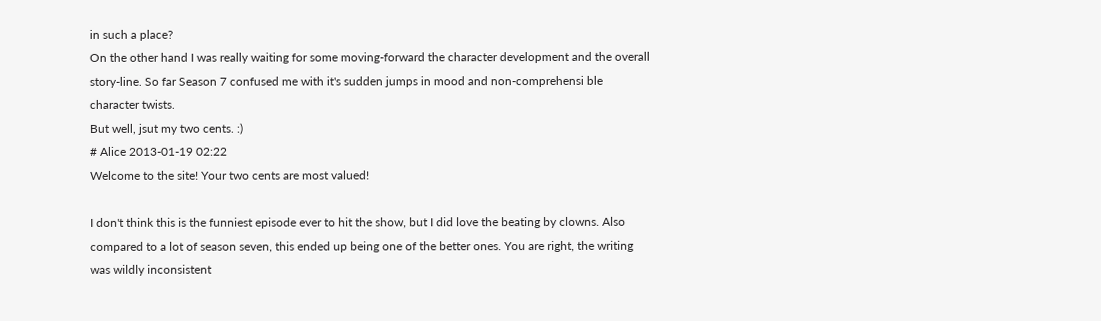in such a place?
On the other hand I was really waiting for some moving-forward the character development and the overall story-line. So far Season 7 confused me with it's sudden jumps in mood and non-comprehensi ble character twists.
But well, jsut my two cents. :)
# Alice 2013-01-19 02:22
Welcome to the site! Your two cents are most valued!

I don't think this is the funniest episode ever to hit the show, but I did love the beating by clowns. Also compared to a lot of season seven, this ended up being one of the better ones. You are right, the writing was wildly inconsistent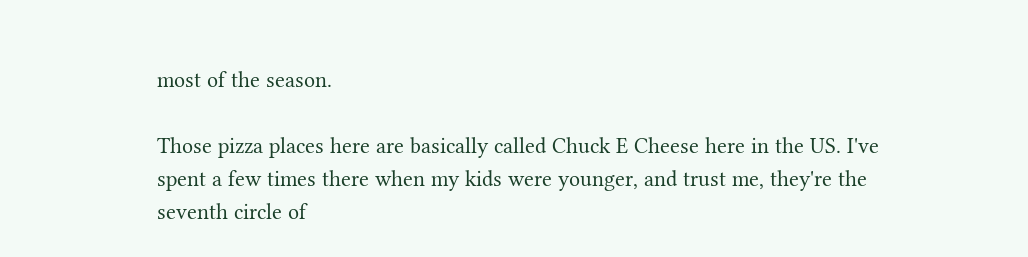most of the season.

Those pizza places here are basically called Chuck E Cheese here in the US. I've spent a few times there when my kids were younger, and trust me, they're the seventh circle of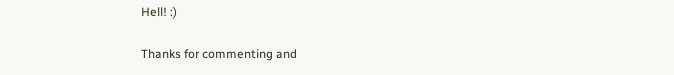Hell! :)

Thanks for commenting and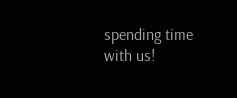spending time with us!